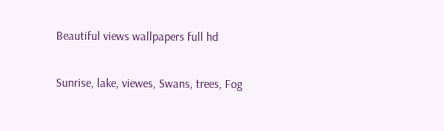Beautiful views wallpapers full hd

Sunrise, lake, viewes, Swans, trees, Fog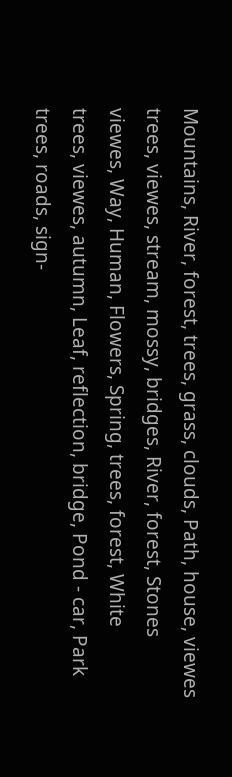Mountains, River, forest, trees, grass, clouds, Path, house, viewes
trees, viewes, stream, mossy, bridges, River, forest, Stones
viewes, Way, Human, Flowers, Spring, trees, forest, White
trees, viewes, autumn, Leaf, reflection, bridge, Pond - car, Park
trees, roads, sign-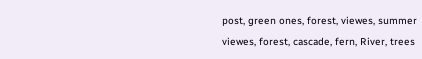post, green ones, forest, viewes, summer
viewes, forest, cascade, fern, River, trees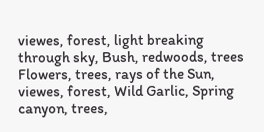viewes, forest, light breaking through sky, Bush, redwoods, trees
Flowers, trees, rays of the Sun, viewes, forest, Wild Garlic, Spring
canyon, trees,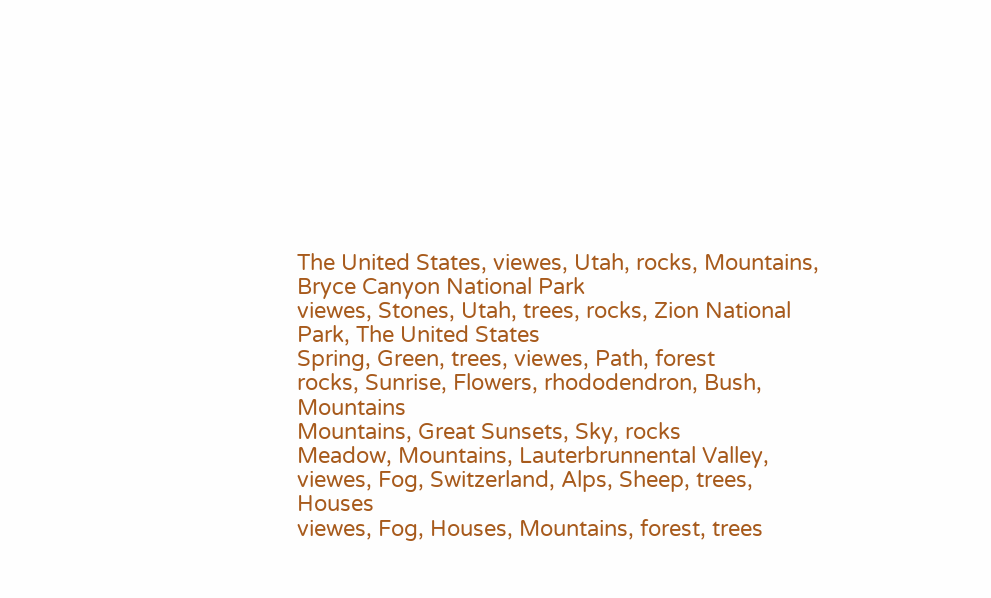The United States, viewes, Utah, rocks, Mountains, Bryce Canyon National Park
viewes, Stones, Utah, trees, rocks, Zion National Park, The United States
Spring, Green, trees, viewes, Path, forest
rocks, Sunrise, Flowers, rhododendron, Bush, Mountains
Mountains, Great Sunsets, Sky, rocks
Meadow, Mountains, Lauterbrunnental Valley, viewes, Fog, Switzerland, Alps, Sheep, trees, Houses
viewes, Fog, Houses, Mountains, forest, trees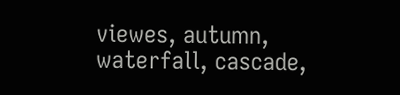viewes, autumn, waterfall, cascade,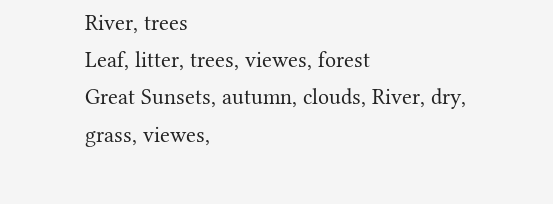River, trees
Leaf, litter, trees, viewes, forest
Great Sunsets, autumn, clouds, River, dry, grass, viewes,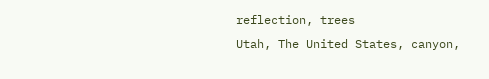reflection, trees
Utah, The United States, canyon,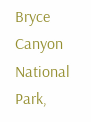Bryce Canyon National Park,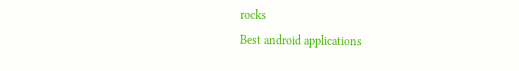rocks
Best android applications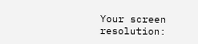Your screen resolution: